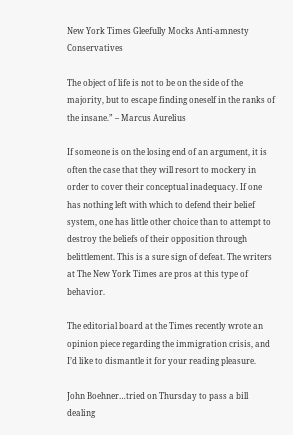New York Times Gleefully Mocks Anti-amnesty Conservatives

The object of life is not to be on the side of the majority, but to escape finding oneself in the ranks of the insane.” – Marcus Aurelius

If someone is on the losing end of an argument, it is often the case that they will resort to mockery in order to cover their conceptual inadequacy. If one has nothing left with which to defend their belief system, one has little other choice than to attempt to destroy the beliefs of their opposition through belittlement. This is a sure sign of defeat. The writers at The New York Times are pros at this type of behavior.

The editorial board at the Times recently wrote an opinion piece regarding the immigration crisis, and I’d like to dismantle it for your reading pleasure.

John Boehner…tried on Thursday to pass a bill dealing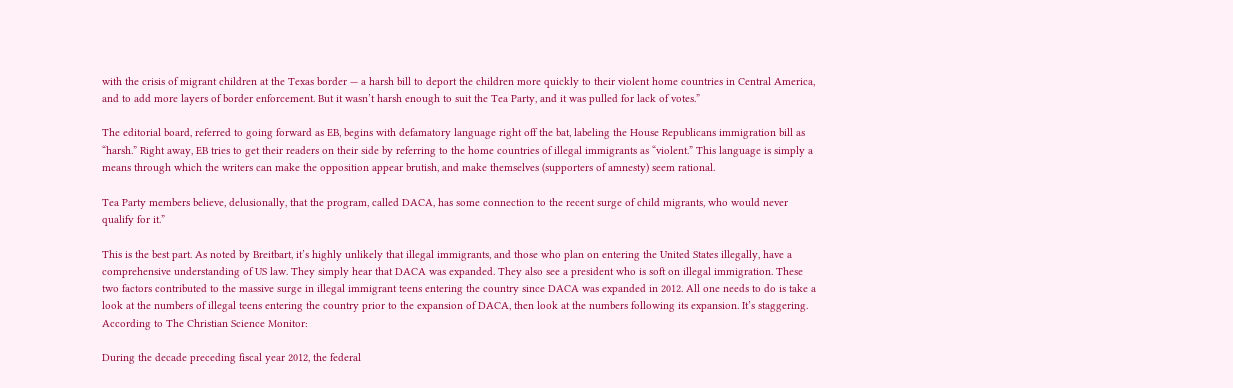with the crisis of migrant children at the Texas border — a harsh bill to deport the children more quickly to their violent home countries in Central America, and to add more layers of border enforcement. But it wasn’t harsh enough to suit the Tea Party, and it was pulled for lack of votes.”

The editorial board, referred to going forward as EB, begins with defamatory language right off the bat, labeling the House Republicans immigration bill as “harsh.” Right away, EB tries to get their readers on their side by referring to the home countries of illegal immigrants as “violent.” This language is simply a means through which the writers can make the opposition appear brutish, and make themselves (supporters of amnesty) seem rational.

Tea Party members believe, delusionally, that the program, called DACA, has some connection to the recent surge of child migrants, who would never qualify for it.”

This is the best part. As noted by Breitbart, it’s highly unlikely that illegal immigrants, and those who plan on entering the United States illegally, have a comprehensive understanding of US law. They simply hear that DACA was expanded. They also see a president who is soft on illegal immigration. These two factors contributed to the massive surge in illegal immigrant teens entering the country since DACA was expanded in 2012. All one needs to do is take a look at the numbers of illegal teens entering the country prior to the expansion of DACA, then look at the numbers following its expansion. It’s staggering. According to The Christian Science Monitor:

During the decade preceding fiscal year 2012, the federal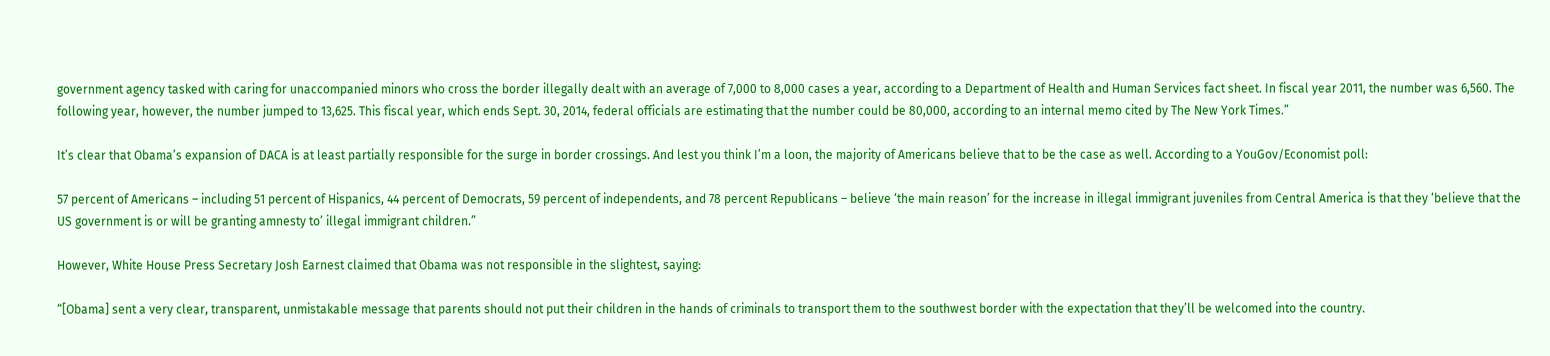government agency tasked with caring for unaccompanied minors who cross the border illegally dealt with an average of 7,000 to 8,000 cases a year, according to a Department of Health and Human Services fact sheet. In fiscal year 2011, the number was 6,560. The following year, however, the number jumped to 13,625. This fiscal year, which ends Sept. 30, 2014, federal officials are estimating that the number could be 80,000, according to an internal memo cited by The New York Times.”

It’s clear that Obama’s expansion of DACA is at least partially responsible for the surge in border crossings. And lest you think I’m a loon, the majority of Americans believe that to be the case as well. According to a YouGov/Economist poll:

57 percent of Americans – including 51 percent of Hispanics, 44 percent of Democrats, 59 percent of independents, and 78 percent Republicans – believe ‘the main reason’ for the increase in illegal immigrant juveniles from Central America is that they ‘believe that the US government is or will be granting amnesty to’ illegal immigrant children.”

However, White House Press Secretary Josh Earnest claimed that Obama was not responsible in the slightest, saying:

“[Obama] sent a very clear, transparent, unmistakable message that parents should not put their children in the hands of criminals to transport them to the southwest border with the expectation that they’ll be welcomed into the country.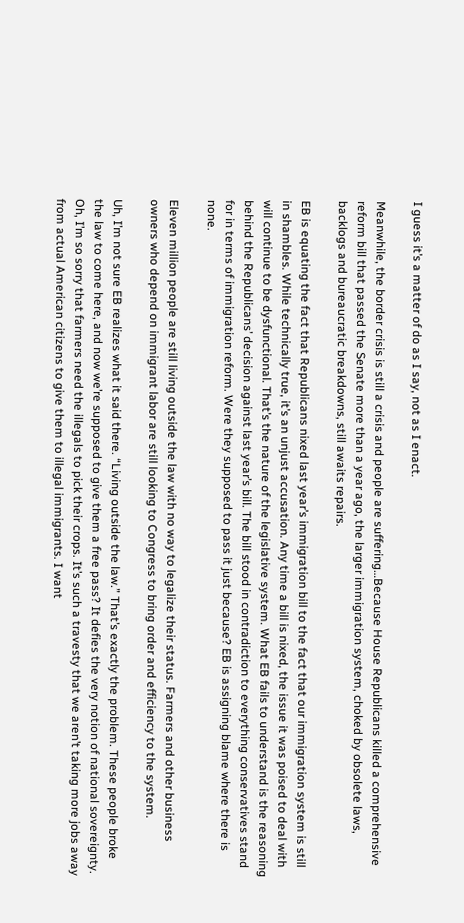I guess it’s a matter of do as I say, not as I enact.

Meanwhile, the border crisis is still a crisis and people are suffering…Because House Republicans killed a comprehensive reform bill that passed the Senate more than a year ago, the larger immigration system, choked by obsolete laws, backlogs and bureaucratic breakdowns, still awaits repairs.

EB is equating the fact that Republicans nixed last year’s immigration bill to the fact that our immigration system is still in shambles. While technically true, it’s an unjust accusation. Any time a bill is nixed, the issue it was poised to deal with will continue to be dysfunctional. That’s the nature of the legislative system. What EB fails to understand is the reasoning behind the Republicans’ decision against last year’s bill. The bill stood in contradiction to everything conservatives stand for in terms of immigration reform. Were they supposed to pass it just because? EB is assigning blame where there is none.

Eleven million people are still living outside the law with no way to legalize their status. Farmers and other business owners who depend on immigrant labor are still looking to Congress to bring order and efficiency to the system.

Uh, I’m not sure EB realizes what it said there. “Living outside the law.” That’s exactly the problem. These people broke the law to come here, and now we’re supposed to give them a free pass? It defies the very notion of national sovereignty. Oh, I’m so sorry that farmers need the illegals to pick their crops. It’s such a travesty that we aren’t taking more jobs away from actual American citizens to give them to illegal immigrants. I want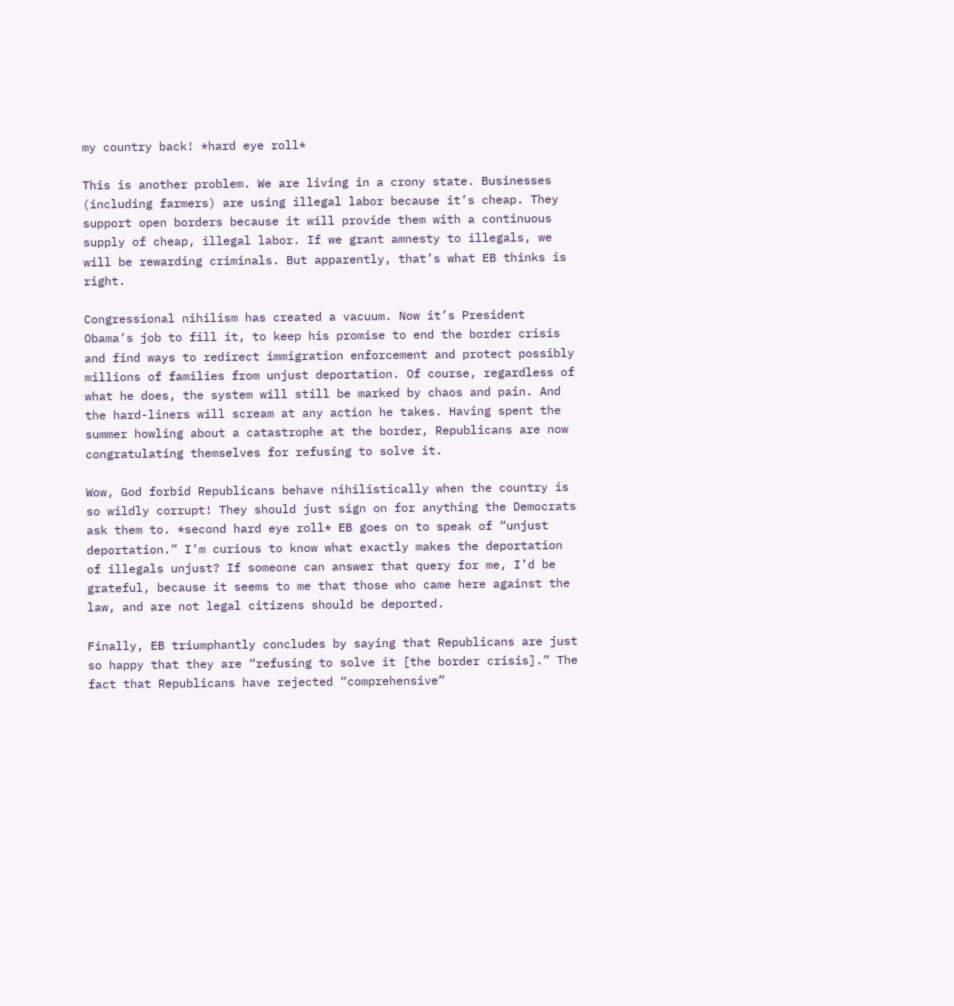my country back! *hard eye roll*

This is another problem. We are living in a crony state. Businesses (including farmers) are using illegal labor because it’s cheap. They support open borders because it will provide them with a continuous supply of cheap, illegal labor. If we grant amnesty to illegals, we will be rewarding criminals. But apparently, that’s what EB thinks is right.

Congressional nihilism has created a vacuum. Now it’s President Obama’s job to fill it, to keep his promise to end the border crisis and find ways to redirect immigration enforcement and protect possibly millions of families from unjust deportation. Of course, regardless of what he does, the system will still be marked by chaos and pain. And the hard-liners will scream at any action he takes. Having spent the summer howling about a catastrophe at the border, Republicans are now congratulating themselves for refusing to solve it.

Wow, God forbid Republicans behave nihilistically when the country is so wildly corrupt! They should just sign on for anything the Democrats ask them to. *second hard eye roll* EB goes on to speak of “unjust deportation.” I’m curious to know what exactly makes the deportation of illegals unjust? If someone can answer that query for me, I’d be grateful, because it seems to me that those who came here against the law, and are not legal citizens should be deported.

Finally, EB triumphantly concludes by saying that Republicans are just so happy that they are “refusing to solve it [the border crisis].” The fact that Republicans have rejected “comprehensive”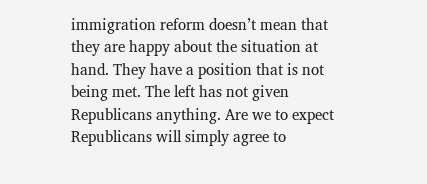immigration reform doesn’t mean that they are happy about the situation at hand. They have a position that is not being met. The left has not given Republicans anything. Are we to expect Republicans will simply agree to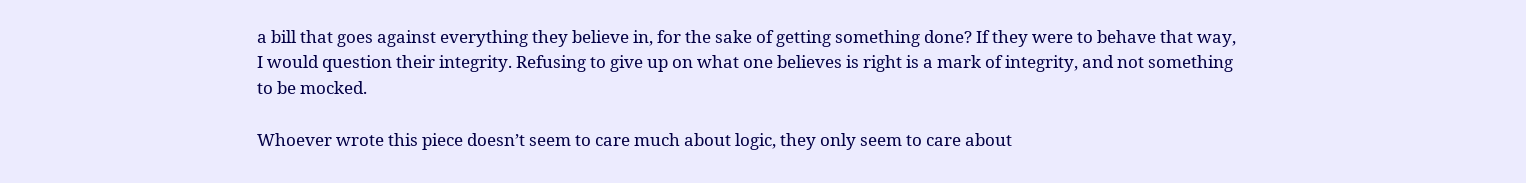a bill that goes against everything they believe in, for the sake of getting something done? If they were to behave that way, I would question their integrity. Refusing to give up on what one believes is right is a mark of integrity, and not something to be mocked.

Whoever wrote this piece doesn’t seem to care much about logic, they only seem to care about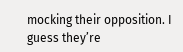mocking their opposition. I guess they’re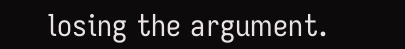losing the argument.